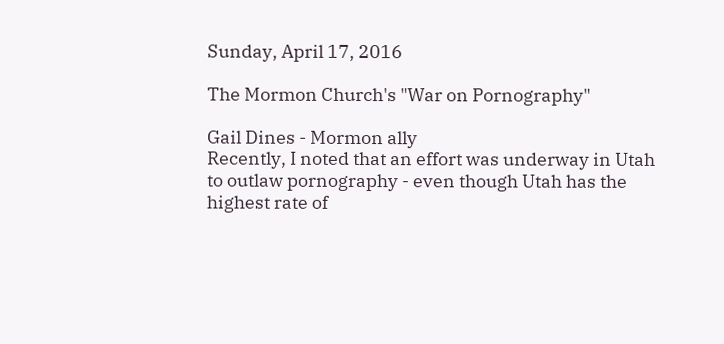Sunday, April 17, 2016

The Mormon Church's "War on Pornography"

Gail Dines - Mormon ally
Recently, I noted that an effort was underway in Utah to outlaw pornography - even though Utah has the highest rate of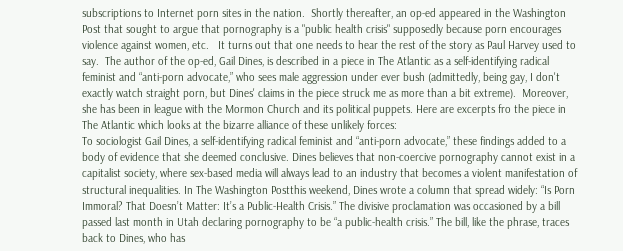subscriptions to Internet porn sites in the nation.  Shortly thereafter, an op-ed appeared in the Washington Post that sought to argue that pornography is a "public health crisis" supposedly because porn encourages violence against women, etc.   It turns out that one needs to hear the rest of the story as Paul Harvey used to say.  The author of the op-ed, Gail Dines, is described in a piece in The Atlantic as a self-identifying radical feminist and “anti-porn advocate,” who sees male aggression under ever bush (admittedly, being gay, I don't exactly watch straight porn, but Dines' claims in the piece struck me as more than a bit extreme).  Moreover, she has been in league with the Mormon Church and its political puppets. Here are excerpts fro the piece in The Atlantic which looks at the bizarre alliance of these unlikely forces:
To sociologist Gail Dines, a self-identifying radical feminist and “anti-porn advocate,” these findings added to a body of evidence that she deemed conclusive. Dines believes that non-coercive pornography cannot exist in a capitalist society, where sex-based media will always lead to an industry that becomes a violent manifestation of structural inequalities. In The Washington Postthis weekend, Dines wrote a column that spread widely: “Is Porn Immoral? That Doesn’t Matter: It’s a Public-Health Crisis.” The divisive proclamation was occasioned by a bill passed last month in Utah declaring pornography to be “a public-health crisis.” The bill, like the phrase, traces back to Dines, who has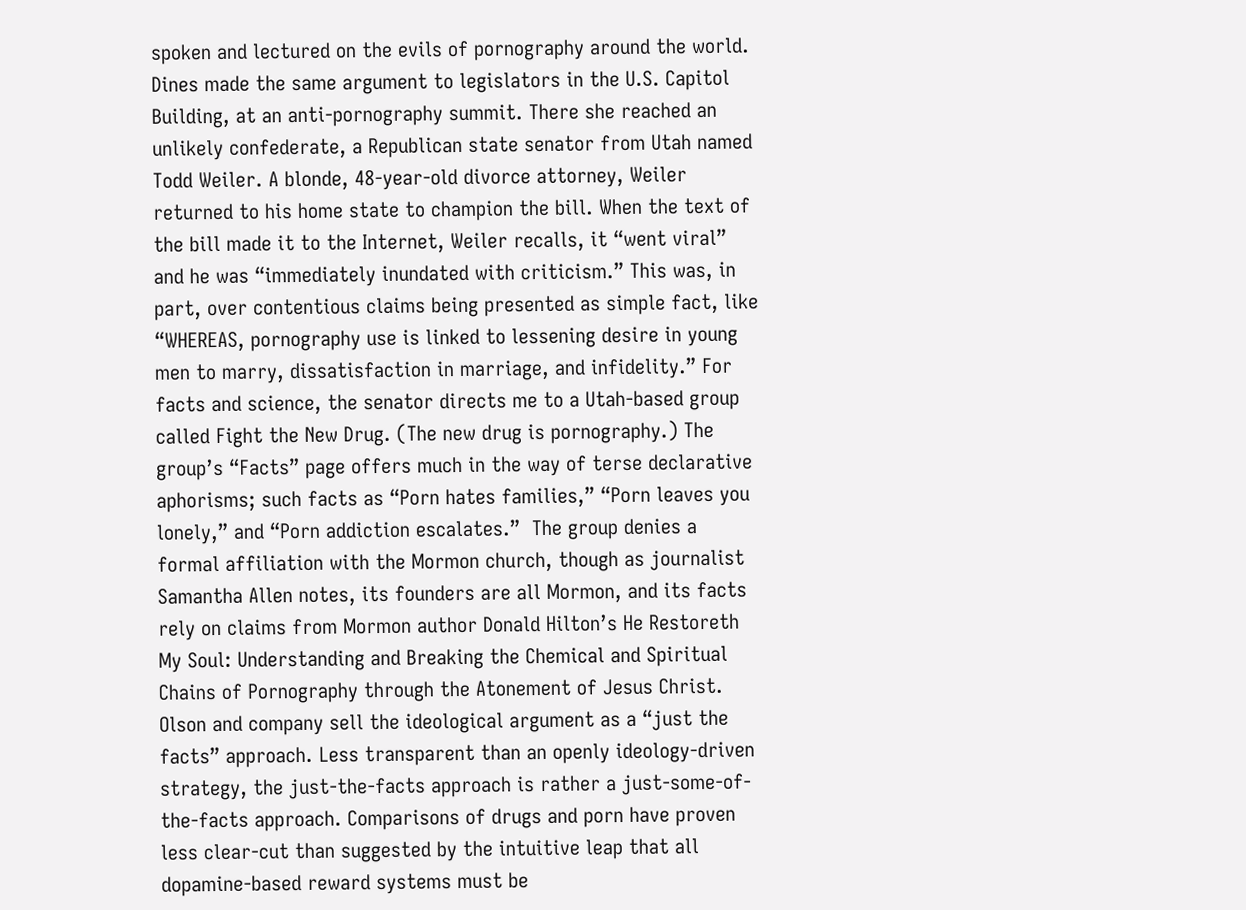spoken and lectured on the evils of pornography around the world. Dines made the same argument to legislators in the U.S. Capitol Building, at an anti-pornography summit. There she reached an unlikely confederate, a Republican state senator from Utah named Todd Weiler. A blonde, 48-year-old divorce attorney, Weiler returned to his home state to champion the bill. When the text of the bill made it to the Internet, Weiler recalls, it “went viral” and he was “immediately inundated with criticism.” This was, in part, over contentious claims being presented as simple fact, like “WHEREAS, pornography use is linked to lessening desire in young men to marry, dissatisfaction in marriage, and infidelity.” For facts and science, the senator directs me to a Utah-based group called Fight the New Drug. (The new drug is pornography.) The group’s “Facts” page offers much in the way of terse declarative aphorisms; such facts as “Porn hates families,” “Porn leaves you lonely,” and “Porn addiction escalates.”  The group denies a formal affiliation with the Mormon church, though as journalist Samantha Allen notes, its founders are all Mormon, and its facts rely on claims from Mormon author Donald Hilton’s He Restoreth My Soul: Understanding and Breaking the Chemical and Spiritual Chains of Pornography through the Atonement of Jesus Christ. Olson and company sell the ideological argument as a “just the facts” approach. Less transparent than an openly ideology-driven strategy, the just-the-facts approach is rather a just-some-of-the-facts approach. Comparisons of drugs and porn have proven less clear-cut than suggested by the intuitive leap that all dopamine-based reward systems must be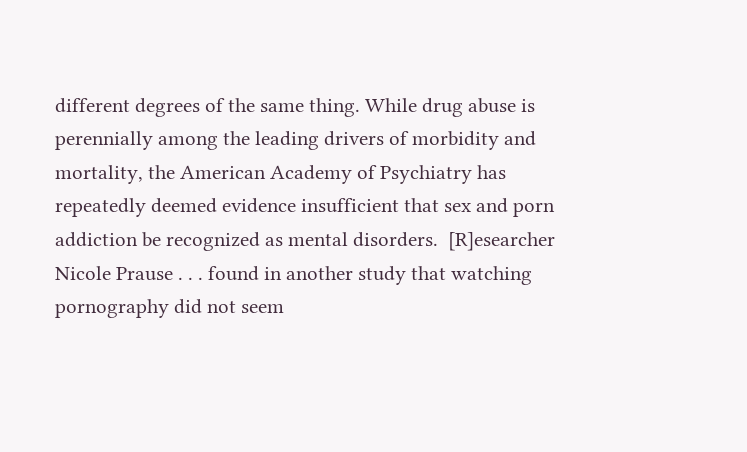different degrees of the same thing. While drug abuse is perennially among the leading drivers of morbidity and mortality, the American Academy of Psychiatry has repeatedly deemed evidence insufficient that sex and porn addiction be recognized as mental disorders.  [R]esearcher Nicole Prause . . . found in another study that watching pornography did not seem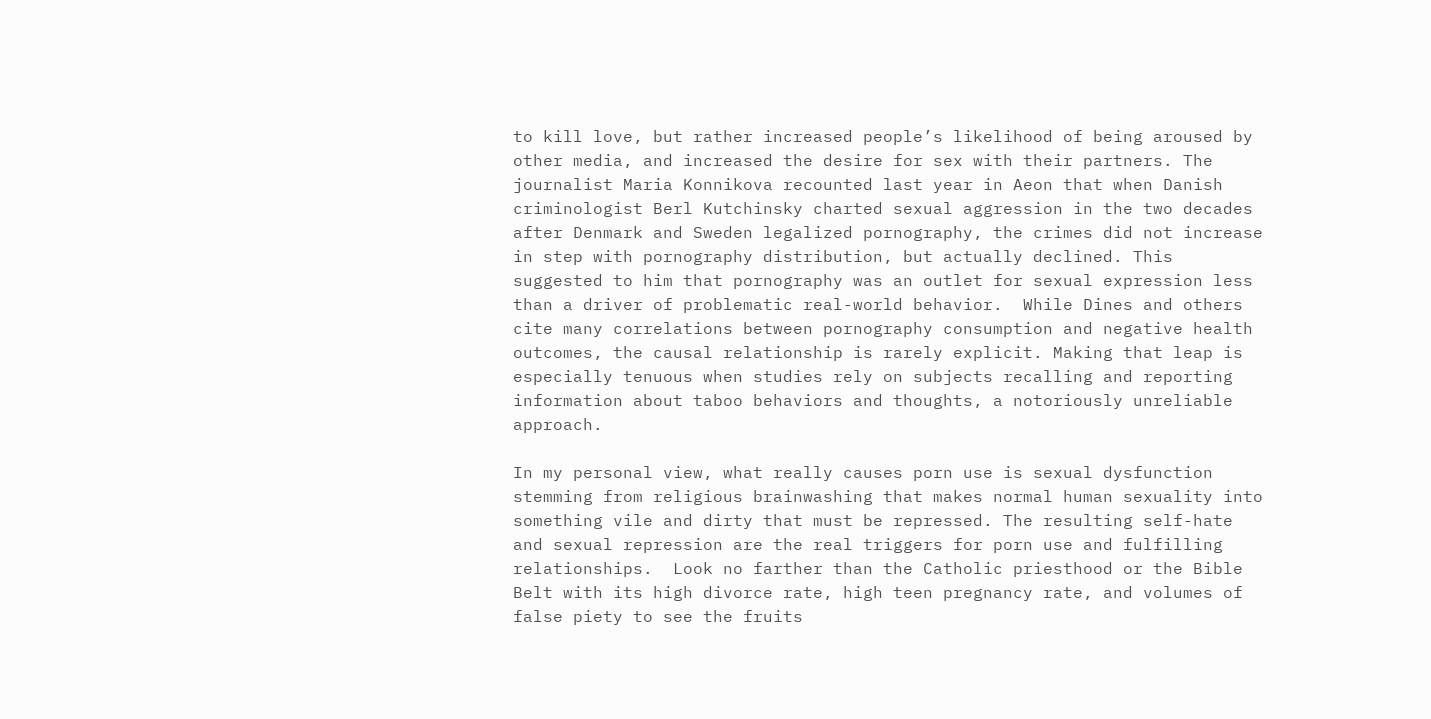to kill love, but rather increased people’s likelihood of being aroused by other media, and increased the desire for sex with their partners. The journalist Maria Konnikova recounted last year in Aeon that when Danish criminologist Berl Kutchinsky charted sexual aggression in the two decades after Denmark and Sweden legalized pornography, the crimes did not increase in step with pornography distribution, but actually declined. This suggested to him that pornography was an outlet for sexual expression less than a driver of problematic real-world behavior.  While Dines and others cite many correlations between pornography consumption and negative health outcomes, the causal relationship is rarely explicit. Making that leap is especially tenuous when studies rely on subjects recalling and reporting information about taboo behaviors and thoughts, a notoriously unreliable approach.

In my personal view, what really causes porn use is sexual dysfunction stemming from religious brainwashing that makes normal human sexuality into something vile and dirty that must be repressed. The resulting self-hate and sexual repression are the real triggers for porn use and fulfilling relationships.  Look no farther than the Catholic priesthood or the Bible Belt with its high divorce rate, high teen pregnancy rate, and volumes of false piety to see the fruits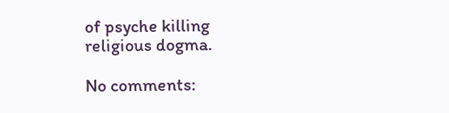of psyche killing religious dogma.

No comments: